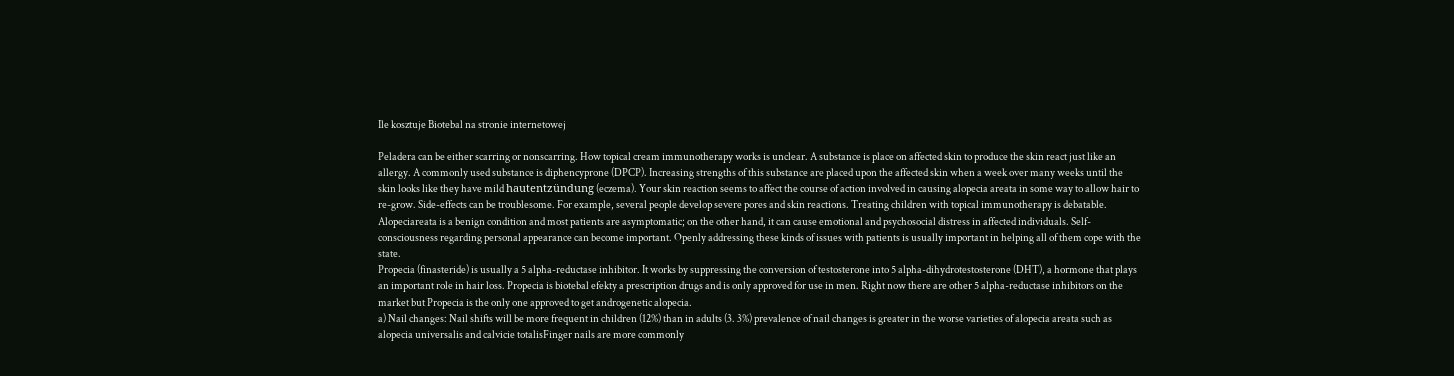Ile kosztuje Biotebal na stronie internetowej

Peladera can be either scarring or nonscarring. How topical cream immunotherapy works is unclear. A substance is place on affected skin to produce the skin react just like an allergy. A commonly used substance is diphencyprone (DPCP). Increasing strengths of this substance are placed upon the affected skin when a week over many weeks until the skin looks like they have mild hautentzündung (eczema). Your skin reaction seems to affect the course of action involved in causing alopecia areata in some way to allow hair to re-grow. Side-effects can be troublesome. For example, several people develop severe pores and skin reactions. Treating children with topical immunotherapy is debatable.
Alopeciareata is a benign condition and most patients are asymptomatic; on the other hand, it can cause emotional and psychosocial distress in affected individuals. Self-consciousness regarding personal appearance can become important. Openly addressing these kinds of issues with patients is usually important in helping all of them cope with the state.
Propecia (finasteride) is usually a 5 alpha-reductase inhibitor. It works by suppressing the conversion of testosterone into 5 alpha-dihydrotestosterone (DHT), a hormone that plays an important role in hair loss. Propecia is biotebal efekty a prescription drugs and is only approved for use in men. Right now there are other 5 alpha-reductase inhibitors on the market but Propecia is the only one approved to get androgenetic alopecia.
a) Nail changes: Nail shifts will be more frequent in children (12%) than in adults (3. 3%) prevalence of nail changes is greater in the worse varieties of alopecia areata such as alopecia universalis and calvicie totalisFinger nails are more commonly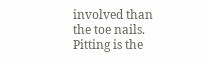involved than the toe nails. Pitting is the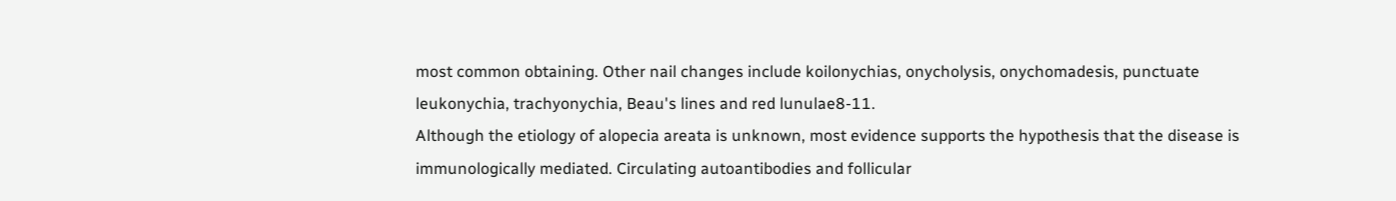most common obtaining. Other nail changes include koilonychias, onycholysis, onychomadesis, punctuate leukonychia, trachyonychia, Beau's lines and red lunulae8-11.
Although the etiology of alopecia areata is unknown, most evidence supports the hypothesis that the disease is immunologically mediated. Circulating autoantibodies and follicular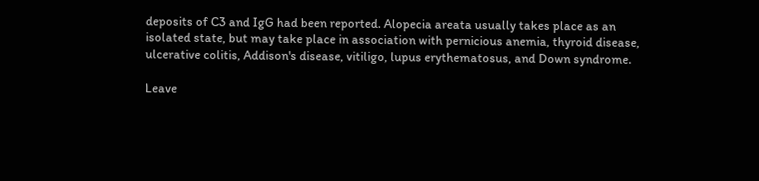deposits of C3 and IgG had been reported. Alopecia areata usually takes place as an isolated state, but may take place in association with pernicious anemia, thyroid disease, ulcerative colitis, Addison's disease, vitiligo, lupus erythematosus, and Down syndrome.

Leave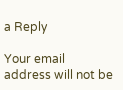a Reply

Your email address will not be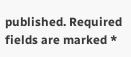published. Required fields are marked *